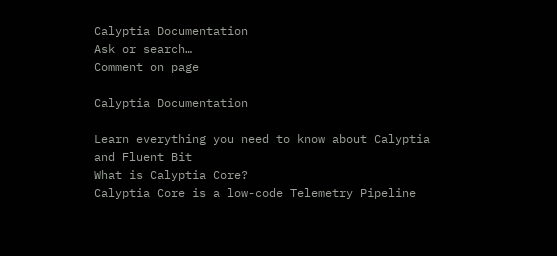Calyptia Documentation
Ask or search…
Comment on page

Calyptia Documentation

Learn everything you need to know about Calyptia and Fluent Bit
What is Calyptia Core?
Calyptia Core is a low-code Telemetry Pipeline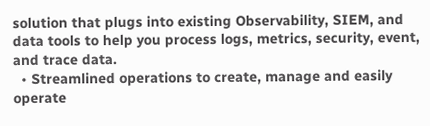solution that plugs into existing Observability, SIEM, and data tools to help you process logs, metrics, security, event, and trace data.
  • Streamlined operations to create, manage and easily operate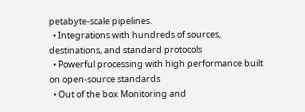petabyte-scale pipelines.
  • Integrations with hundreds of sources, destinations, and standard protocols
  • Powerful processing with high performance built on open-source standards
  • Out of the box Monitoring and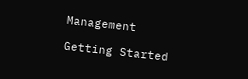Management

Getting Started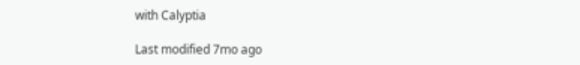with Calyptia

Last modified 7mo ago